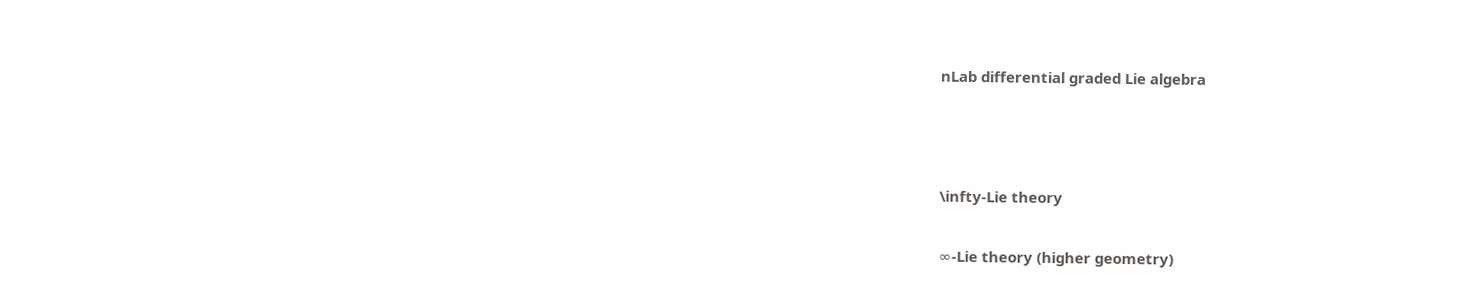nLab differential graded Lie algebra



\infty-Lie theory

∞-Lie theory (higher geometry)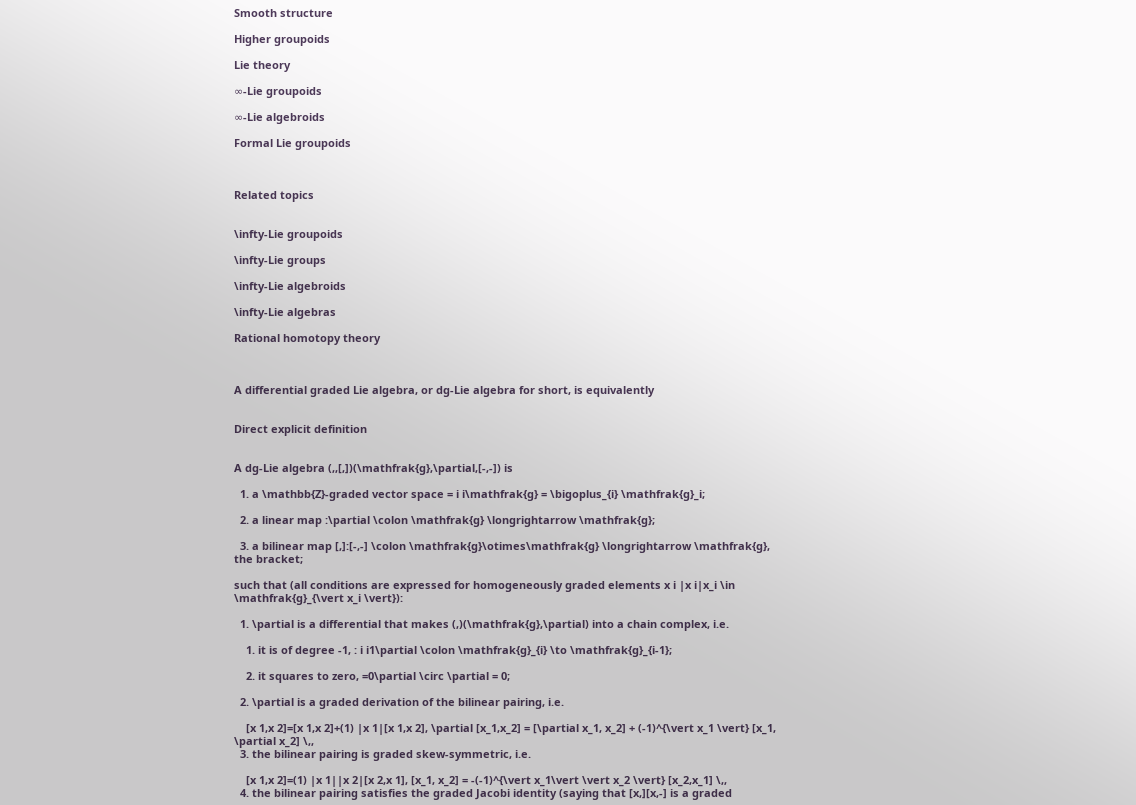Smooth structure

Higher groupoids

Lie theory

∞-Lie groupoids

∞-Lie algebroids

Formal Lie groupoids



Related topics


\infty-Lie groupoids

\infty-Lie groups

\infty-Lie algebroids

\infty-Lie algebras

Rational homotopy theory



A differential graded Lie algebra, or dg-Lie algebra for short, is equivalently


Direct explicit definition


A dg-Lie algebra (,,[,])(\mathfrak{g},\partial,[-,-]) is

  1. a \mathbb{Z}-graded vector space = i i\mathfrak{g} = \bigoplus_{i} \mathfrak{g}_i;

  2. a linear map :\partial \colon \mathfrak{g} \longrightarrow \mathfrak{g};

  3. a bilinear map [,]:[-,-] \colon \mathfrak{g}\otimes\mathfrak{g} \longrightarrow \mathfrak{g}, the bracket;

such that (all conditions are expressed for homogeneously graded elements x i |x i|x_i \in \mathfrak{g}_{\vert x_i \vert}):

  1. \partial is a differential that makes (,)(\mathfrak{g},\partial) into a chain complex, i.e.

    1. it is of degree -1, : i i1\partial \colon \mathfrak{g}_{i} \to \mathfrak{g}_{i-1};

    2. it squares to zero, =0\partial \circ \partial = 0;

  2. \partial is a graded derivation of the bilinear pairing, i.e.

    [x 1,x 2]=[x 1,x 2]+(1) |x 1|[x 1,x 2], \partial [x_1,x_2] = [\partial x_1, x_2] + (-1)^{\vert x_1 \vert} [x_1, \partial x_2] \,,
  3. the bilinear pairing is graded skew-symmetric, i.e.

    [x 1,x 2]=(1) |x 1||x 2|[x 2,x 1], [x_1, x_2] = -(-1)^{\vert x_1\vert \vert x_2 \vert} [x_2,x_1] \,,
  4. the bilinear pairing satisfies the graded Jacobi identity (saying that [x,][x,-] is a graded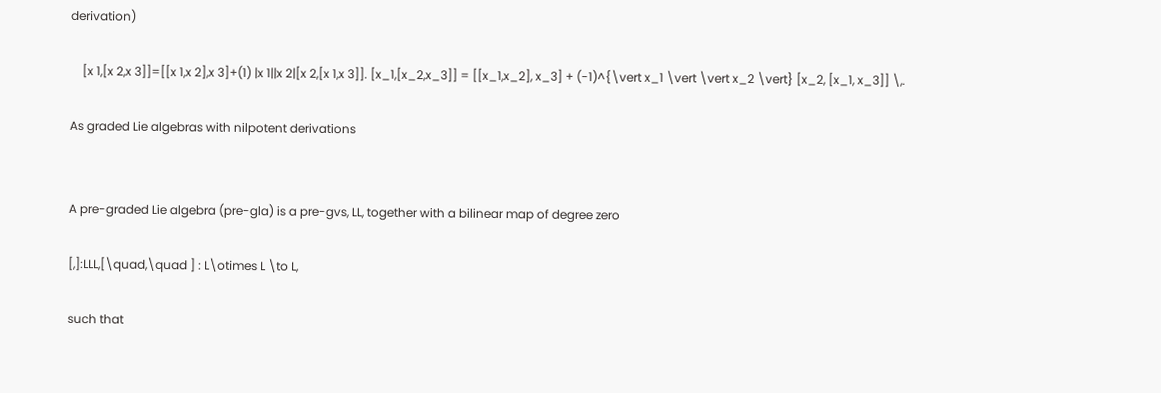derivation)

    [x 1,[x 2,x 3]]=[[x 1,x 2],x 3]+(1) |x 1||x 2|[x 2,[x 1,x 3]]. [x_1,[x_2,x_3]] = [[x_1,x_2], x_3] + (-1)^{\vert x_1 \vert \vert x_2 \vert} [x_2, [x_1, x_3]] \,.

As graded Lie algebras with nilpotent derivations


A pre-graded Lie algebra (pre-gla) is a pre-gvs, LL, together with a bilinear map of degree zero

[,]:LLL,[\quad,\quad ] : L\otimes L \to L,

such that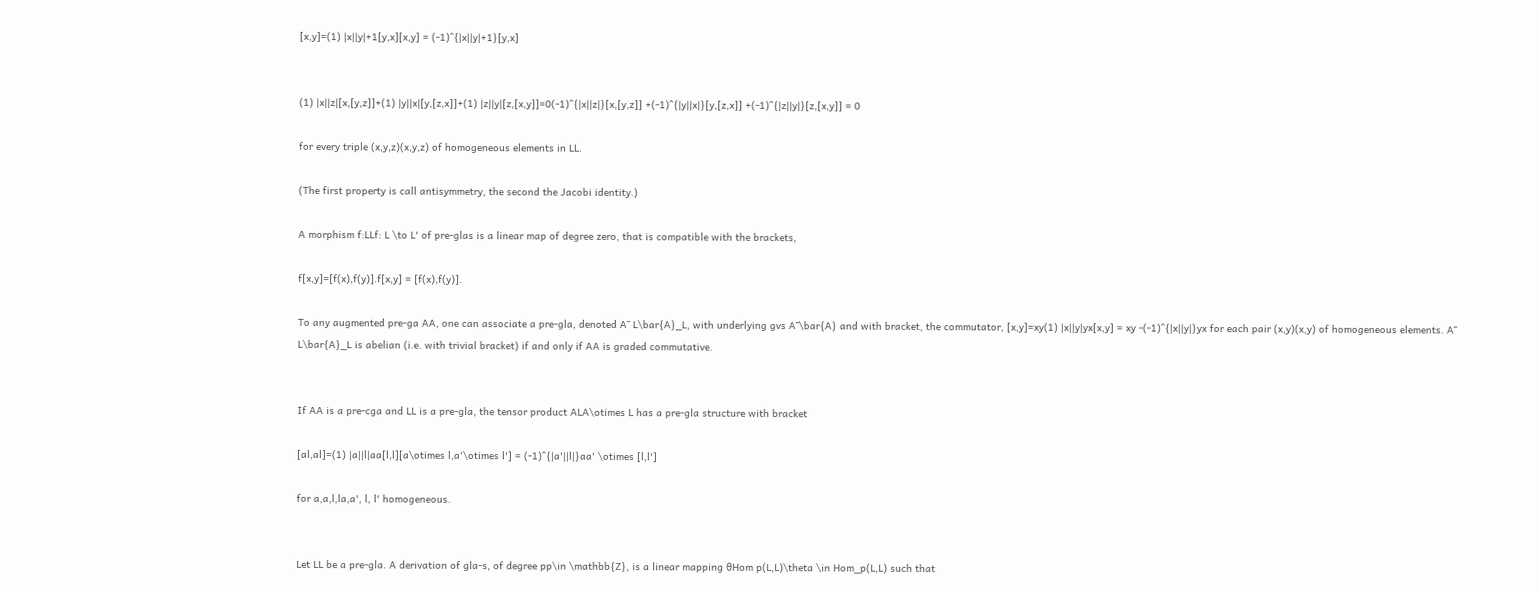[x,y]=(1) |x||y|+1[y,x][x,y] = (-1)^{|x||y|+1}[y,x]


(1) |x||z|[x,[y,z]]+(1) |y||x|[y,[z,x]]+(1) |z||y|[z,[x,y]]=0(-1)^{|x||z|}[x,[y,z]] +(-1)^{|y||x|}[y,[z,x]] +(-1)^{|z||y|}[z,[x,y]] = 0

for every triple (x,y,z)(x,y,z) of homogeneous elements in LL.

(The first property is call antisymmetry, the second the Jacobi identity.)

A morphism f:LLf: L \to L' of pre-glas is a linear map of degree zero, that is compatible with the brackets,

f[x,y]=[f(x),f(y)].f[x,y] = [f(x),f(y)].

To any augmented pre-ga AA, one can associate a pre-gla, denoted A¯ L\bar{A}_L, with underlying gvs A¯\bar{A} and with bracket, the commutator, [x,y]=xy(1) |x||y|yx[x,y] = xy -(-1)^{|x||y|}yx for each pair (x,y)(x,y) of homogeneous elements. A¯ L\bar{A}_L is abelian (i.e. with trivial bracket) if and only if AA is graded commutative.


If AA is a pre-cga and LL is a pre-gla, the tensor product ALA\otimes L has a pre-gla structure with bracket

[al,al]=(1) |a||l|aa[l,l][a\otimes l,a'\otimes l'] = (-1)^{|a'||l|}aa' \otimes [l,l']

for a,a,l,la,a', l, l' homogeneous.


Let LL be a pre-gla. A derivation of gla-s, of degree pp\in \mathbb{Z}, is a linear mapping θHom p(L,L)\theta \in Hom_p(L,L) such that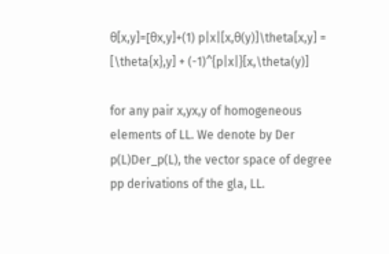θ[x,y]=[θx,y]+(1) p|x|[x,θ(y)]\theta[x,y] = [\theta{x},y] + (-1)^{p|x|}[x,\theta(y)]

for any pair x,yx,y of homogeneous elements of LL. We denote by Der p(L)Der_p(L), the vector space of degree pp derivations of the gla, LL.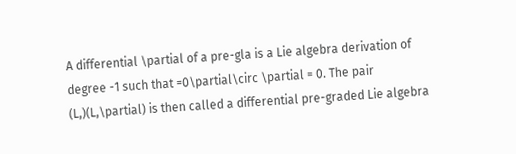A differential \partial of a pre-gla is a Lie algebra derivation of degree -1 such that =0\partial\circ \partial = 0. The pair (L,)(L,\partial) is then called a differential pre-graded Lie algebra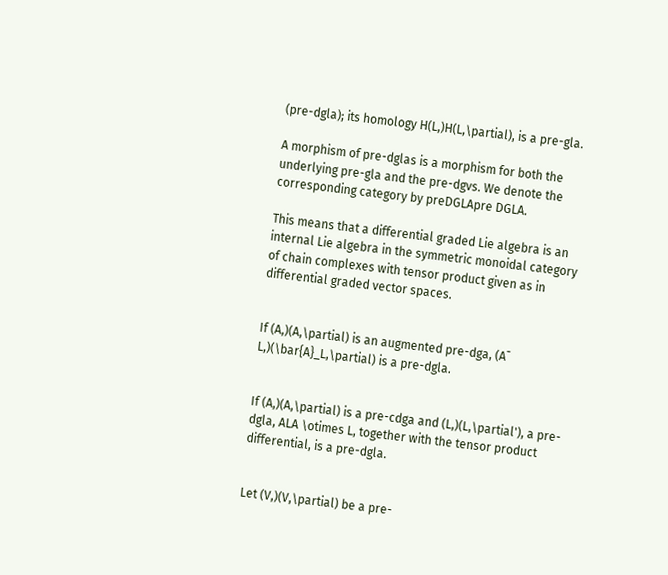(pre-dgla); its homology H(L,)H(L,\partial), is a pre-gla.

A morphism of pre-dglas is a morphism for both the underlying pre-gla and the pre-dgvs. We denote the corresponding category by preDGLApre DGLA.

This means that a differential graded Lie algebra is an internal Lie algebra in the symmetric monoidal category of chain complexes with tensor product given as in differential graded vector spaces.


If (A,)(A,\partial) is an augmented pre-dga, (A¯ L,)(\bar{A}_L,\partial) is a pre-dgla.


If (A,)(A,\partial) is a pre-cdga and (L,)(L,\partial'), a pre-dgla, ALA \otimes L, together with the tensor product differential, is a pre-dgla.


Let (V,)(V,\partial) be a pre-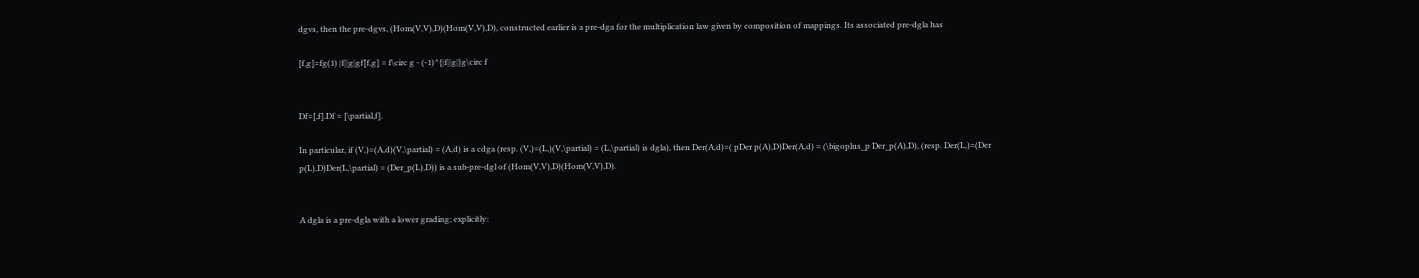dgvs, then the pre-dgvs, (Hom(V,V),D)(Hom(V,V),D), constructed earlier is a pre-dga for the multiplication law given by composition of mappings. Its associated pre-dgla has

[f,g]=fg(1) |f||g|gf[f,g] = f\circ g - (-1)^{|f||g|}g\circ f


Df=[,f].Df = [\partial,f].

In particular, if (V,)=(A,d)(V,\partial) = (A,d) is a cdga (resp. (V,)=(L,)(V,\partial) = (L,\partial) is dgla), then Der(A,d)=( pDer p(A),D)Der(A,d) = (\bigoplus_p Der_p(A),D), (resp. Der(L,)=(Der p(L),D)Der(L,\partial) = (Der_p(L),D)) is a sub-pre-dgl of (Hom(V,V),D)(Hom(V,V),D).


A dgla is a pre-dgla with a lower grading; explicitly: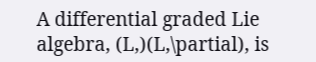A differential graded Lie algebra, (L,)(L,\partial), is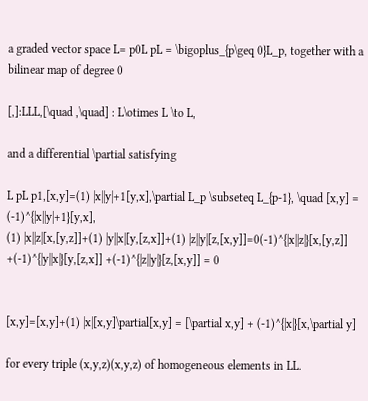a graded vector space L= p0L pL = \bigoplus_{p\geq 0}L_p, together with a bilinear map of degree 0

[,]:LLL,[\quad ,\quad] : L\otimes L \to L,

and a differential \partial satisfying

L pL p1,[x,y]=(1) |x||y|+1[y,x],\partial L_p \subseteq L_{p-1}, \quad [x,y] = (-1)^{|x||y|+1}[y,x],
(1) |x||z|[x,[y,z]]+(1) |y||x|[y,[z,x]]+(1) |z||y|[z,[x,y]]=0(-1)^{|x||z|}[x,[y,z]] +(-1)^{|y||x|}[y,[z,x]] +(-1)^{|z||y|}[z,[x,y]] = 0


[x,y]=[x,y]+(1) |x|[x,y]\partial[x,y] = [\partial x,y] + (-1)^{|x|}[x,\partial y]

for every triple (x,y,z)(x,y,z) of homogeneous elements in LL.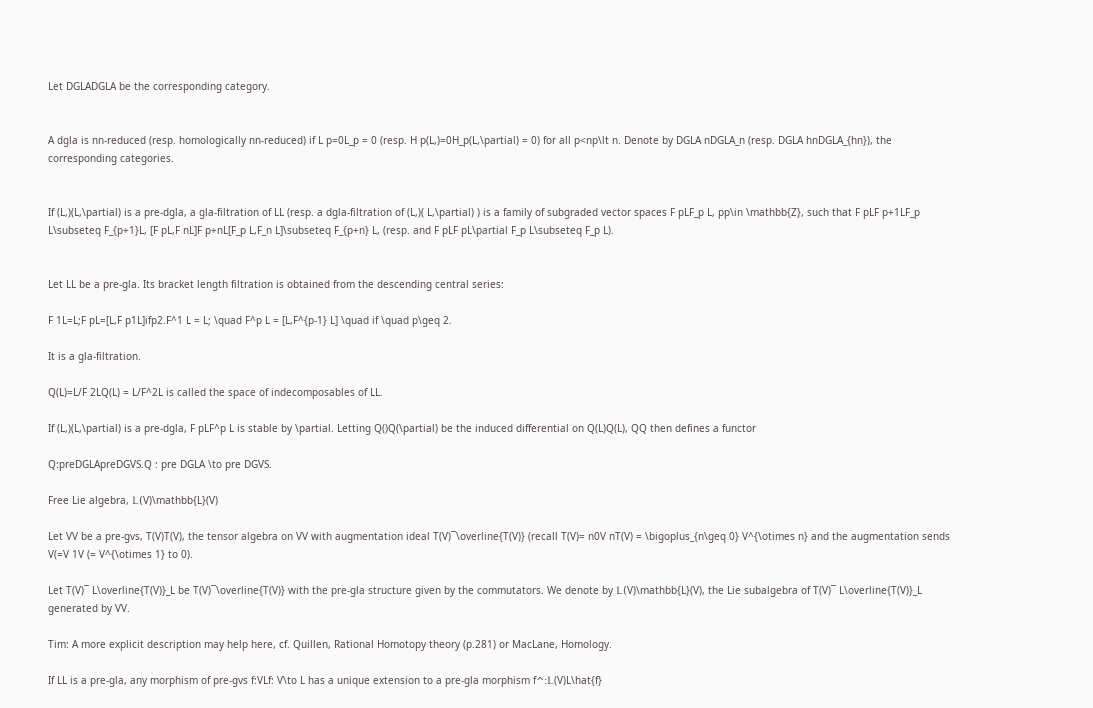Let DGLADGLA be the corresponding category.


A dgla is nn-reduced (resp. homologically nn-reduced) if L p=0L_p = 0 (resp. H p(L,)=0H_p(L,\partial) = 0) for all p<np\lt n. Denote by DGLA nDGLA_n (resp. DGLA hnDGLA_{hn}), the corresponding categories.


If (L,)(L,\partial) is a pre-dgla, a gla-filtration of LL (resp. a dgla-filtration of (L,)( L,\partial) ) is a family of subgraded vector spaces F pLF_p L, pp\in \mathbb{Z}, such that F pLF p+1LF_p L\subseteq F_{p+1}L, [F pL,F nL]F p+nL[F_p L,F_n L]\subseteq F_{p+n} L, (resp. and F pLF pL\partial F_p L\subseteq F_p L).


Let LL be a pre-gla. Its bracket length filtration is obtained from the descending central series:

F 1L=L;F pL=[L,F p1L]ifp2.F^1 L = L; \quad F^p L = [L,F^{p-1} L] \quad if \quad p\geq 2.

It is a gla-filtration.

Q(L)=L/F 2LQ(L) = L/F^2L is called the space of indecomposables of LL.

If (L,)(L,\partial) is a pre-dgla, F pLF^p L is stable by \partial. Letting Q()Q(\partial) be the induced differential on Q(L)Q(L), QQ then defines a functor

Q:preDGLApreDGVS.Q : pre DGLA \to pre DGVS.

Free Lie algebra, 𝕃(V)\mathbb{L}(V)

Let VV be a pre-gvs, T(V)T(V), the tensor algebra on VV with augmentation ideal T(V)¯\overline{T(V)} (recall T(V)= n0V nT(V) = \bigoplus_{n\geq 0} V^{\otimes n} and the augmentation sends V(=V 1V (= V^{\otimes 1} to 0).

Let T(V)¯ L\overline{T(V)}_L be T(V)¯\overline{T(V)} with the pre-gla structure given by the commutators. We denote by 𝕃(V)\mathbb{L}(V), the Lie subalgebra of T(V)¯ L\overline{T(V)}_L generated by VV.

Tim: A more explicit description may help here, cf. Quillen, Rational Homotopy theory (p.281) or MacLane, Homology.

If LL is a pre-gla, any morphism of pre-gvs f:VLf: V\to L has a unique extension to a pre-gla morphism f^:𝕃(V)L\hat{f}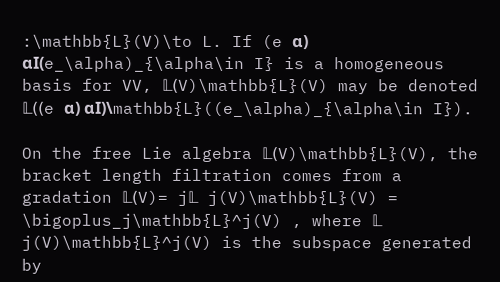:\mathbb{L}(V)\to L. If (e α) αI(e_\alpha)_{\alpha\in I} is a homogeneous basis for VV, 𝕃(V)\mathbb{L}(V) may be denoted 𝕃((e α) αI)\mathbb{L}((e_\alpha)_{\alpha\in I}).

On the free Lie algebra 𝕃(V)\mathbb{L}(V), the bracket length filtration comes from a gradation 𝕃(V)= j𝕃 j(V)\mathbb{L}(V) = \bigoplus_j\mathbb{L}^j(V) , where 𝕃 j(V)\mathbb{L}^j(V) is the subspace generated by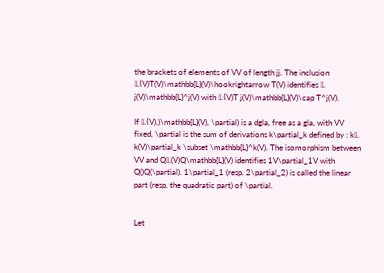the brackets of elements of VV of length jj. The inclusion 𝕃(V)T(V)\mathbb{L}(V)\hookrightarrow T(V) identifies 𝕃 j(V)\mathbb{L}^j(V) with 𝕃(V)T j(V)\mathbb{L}(V)\cap T^j(V).

If 𝕃(V),)\mathbb{L}(V), \partial) is a dgla, free as a gla, with VV fixed, \partial is the sum of derivations k\partial_k defined by : k𝕃 k(V)\partial_k \subset \mathbb{L}^k(V). The isomorphism between VV and Q𝕃(V)Q\mathbb{L}(V) identifies 1V\partial_1V with Q()Q(\partial). 1\partial_1 (resp. 2\partial_2) is called the linear part (resp, the quadratic part) of \partial.


Let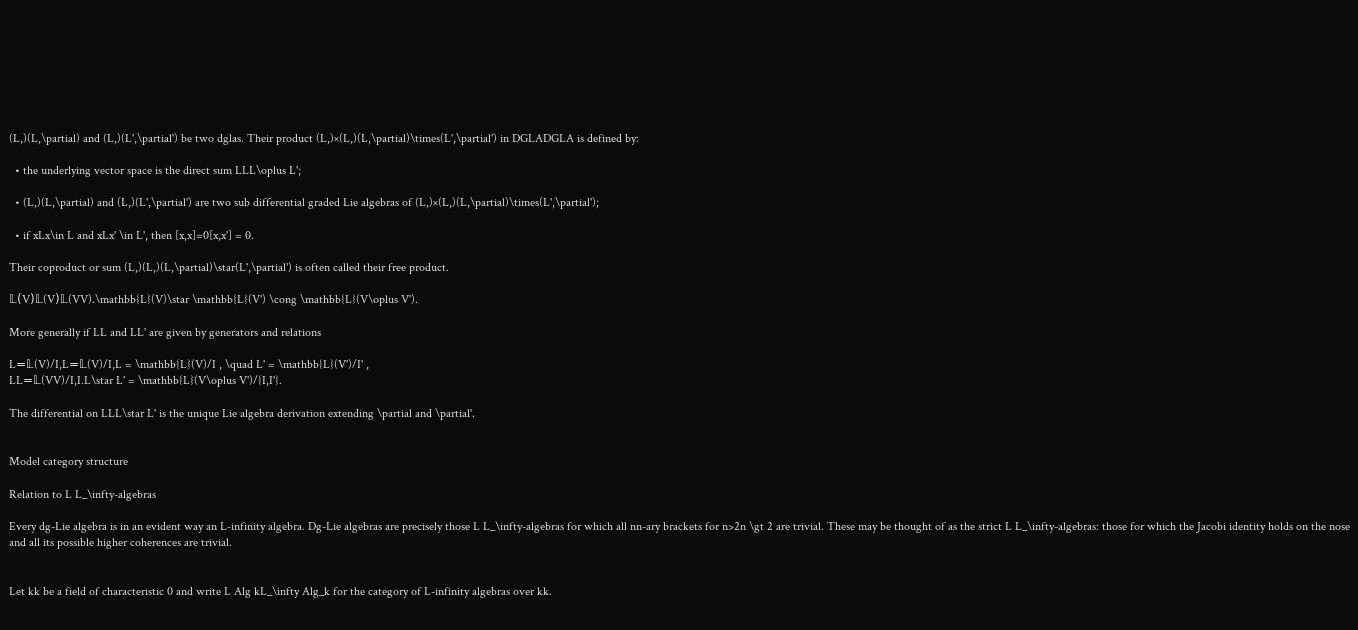(L,)(L,\partial) and (L,)(L',\partial') be two dglas. Their product (L,)×(L,)(L,\partial)\times(L',\partial') in DGLADGLA is defined by:

  • the underlying vector space is the direct sum LLL\oplus L';

  • (L,)(L,\partial) and (L,)(L',\partial') are two sub differential graded Lie algebras of (L,)×(L,)(L,\partial)\times(L',\partial');

  • if xLx\in L and xLx' \in L', then [x,x]=0[x,x'] = 0.

Their coproduct or sum (L,)(L,)(L,\partial)\star(L',\partial') is often called their free product.

𝕃(V)𝕃(V)𝕃(VV).\mathbb{L}(V)\star \mathbb{L}(V') \cong \mathbb{L}(V\oplus V').

More generally if LL and LL' are given by generators and relations

L=𝕃(V)/I,L=𝕃(V)/I,L = \mathbb{L}(V)/I , \quad L' = \mathbb{L}(V')/I' ,
LL=𝕃(VV)/I,I.L\star L' = \mathbb{L}(V\oplus V')/{I,I'}.

The differential on LLL\star L' is the unique Lie algebra derivation extending \partial and \partial'.


Model category structure

Relation to L L_\infty-algebras

Every dg-Lie algebra is in an evident way an L-infinity algebra. Dg-Lie algebras are precisely those L L_\infty-algebras for which all nn-ary brackets for n>2n \gt 2 are trivial. These may be thought of as the strict L L_\infty-algebras: those for which the Jacobi identity holds on the nose and all its possible higher coherences are trivial.


Let kk be a field of characteristic 0 and write L Alg kL_\infty Alg_k for the category of L-infinity algebras over kk.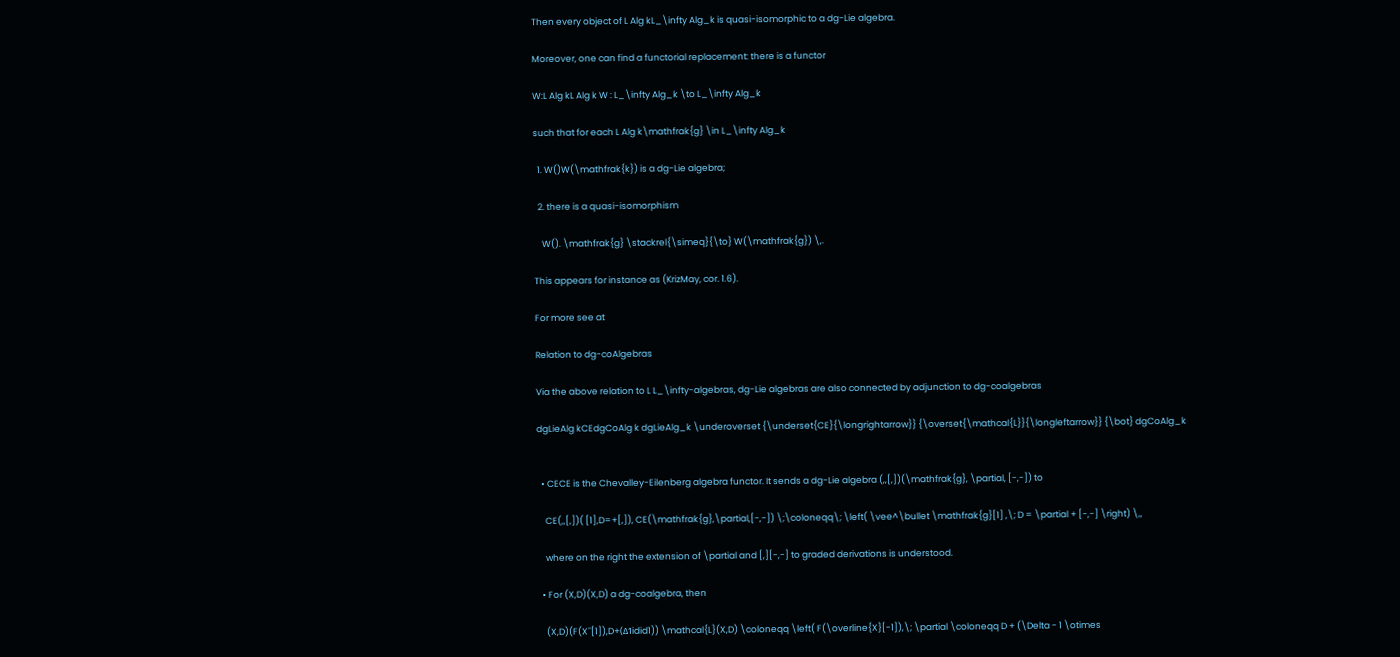Then every object of L Alg kL_\infty Alg_k is quasi-isomorphic to a dg-Lie algebra.

Moreover, one can find a functorial replacement: there is a functor

W:L Alg kL Alg k W : L_\infty Alg_k \to L_\infty Alg_k

such that for each L Alg k\mathfrak{g} \in L_\infty Alg_k

  1. W()W(\mathfrak{k}) is a dg-Lie algebra;

  2. there is a quasi-isomorphism

    W(). \mathfrak{g} \stackrel{\simeq}{\to} W(\mathfrak{g}) \,.

This appears for instance as (KrizMay, cor. 1.6).

For more see at

Relation to dg-coAlgebras

Via the above relation to L L_\infty-algebras, dg-Lie algebras are also connected by adjunction to dg-coalgebras

dgLieAlg kCEdgCoAlg k dgLieAlg_k \underoverset {\underset{CE}{\longrightarrow}} {\overset{\mathcal{L}}{\longleftarrow}} {\bot} dgCoAlg_k


  • CECE is the Chevalley-Eilenberg algebra functor. It sends a dg-Lie algebra (,,[,])(\mathfrak{g}, \partial, [-,-]) to

    CE(,,[,])( [1],D=+[,]), CE(\mathfrak{g},\partial,[-,-]) \;\coloneqq\; \left( \vee^\bullet \mathfrak{g}[1] ,\; D = \partial + [-,-] \right) \,,

    where on the right the extension of \partial and [,][-,-] to graded derivations is understood.

  • For (X,D)(X,D) a dg-coalgebra, then

    (X,D)(F(X¯[1]),D+(Δ1idid1)) \mathcal{L}(X,D) \coloneqq \left( F(\overline{X}[-1]),\; \partial \coloneqq D + (\Delta - 1 \otimes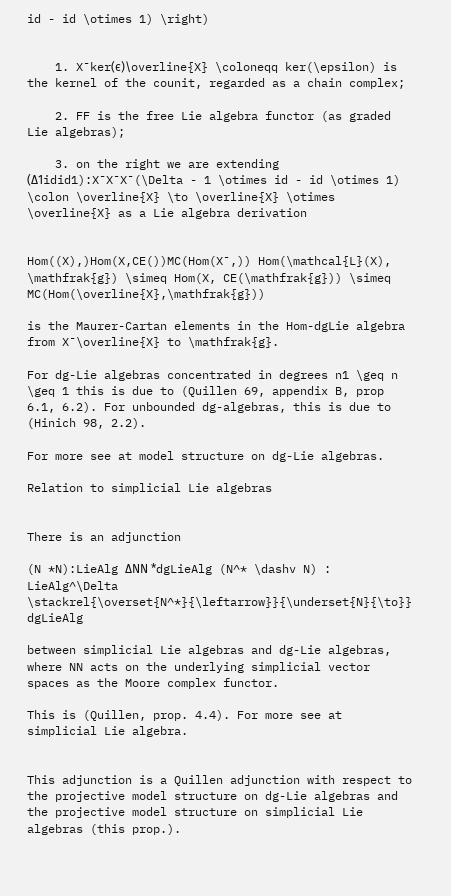id - id \otimes 1) \right)


    1. X¯ker(ϵ)\overline{X} \coloneqq ker(\epsilon) is the kernel of the counit, regarded as a chain complex;

    2. FF is the free Lie algebra functor (as graded Lie algebras);

    3. on the right we are extending (Δ1idid1):X¯X¯X¯(\Delta - 1 \otimes id - id \otimes 1) \colon \overline{X} \to \overline{X} \otimes \overline{X} as a Lie algebra derivation


Hom((X),)Hom(X,CE())MC(Hom(X¯,)) Hom(\mathcal{L}(X), \mathfrak{g}) \simeq Hom(X, CE(\mathfrak{g})) \simeq MC(Hom(\overline{X},\mathfrak{g}))

is the Maurer-Cartan elements in the Hom-dgLie algebra from X¯\overline{X} to \mathfrak{g}.

For dg-Lie algebras concentrated in degrees n1 \geq n \geq 1 this is due to (Quillen 69, appendix B, prop 6.1, 6.2). For unbounded dg-algebras, this is due to (Hinich 98, 2.2).

For more see at model structure on dg-Lie algebras.

Relation to simplicial Lie algebras


There is an adjunction

(N *N):LieAlg ΔNN *dgLieAlg (N^* \dashv N) : LieAlg^\Delta \stackrel{\overset{N^*}{\leftarrow}}{\underset{N}{\to}} dgLieAlg

between simplicial Lie algebras and dg-Lie algebras, where NN acts on the underlying simplicial vector spaces as the Moore complex functor.

This is (Quillen, prop. 4.4). For more see at simplicial Lie algebra.


This adjunction is a Quillen adjunction with respect to the projective model structure on dg-Lie algebras and the projective model structure on simplicial Lie algebras (this prop.).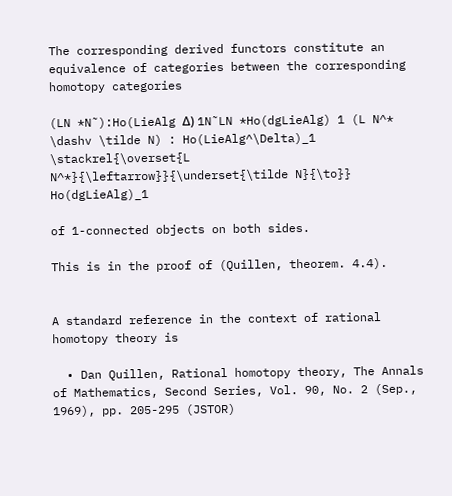The corresponding derived functors constitute an equivalence of categories between the corresponding homotopy categories

(LN *N˜):Ho(LieAlg Δ) 1N˜LN *Ho(dgLieAlg) 1 (L N^* \dashv \tilde N) : Ho(LieAlg^\Delta)_1 \stackrel{\overset{L N^*}{\leftarrow}}{\underset{\tilde N}{\to}} Ho(dgLieAlg)_1

of 1-connected objects on both sides.

This is in the proof of (Quillen, theorem. 4.4).


A standard reference in the context of rational homotopy theory is

  • Dan Quillen, Rational homotopy theory, The Annals of Mathematics, Second Series, Vol. 90, No. 2 (Sep., 1969), pp. 205-295 (JSTOR)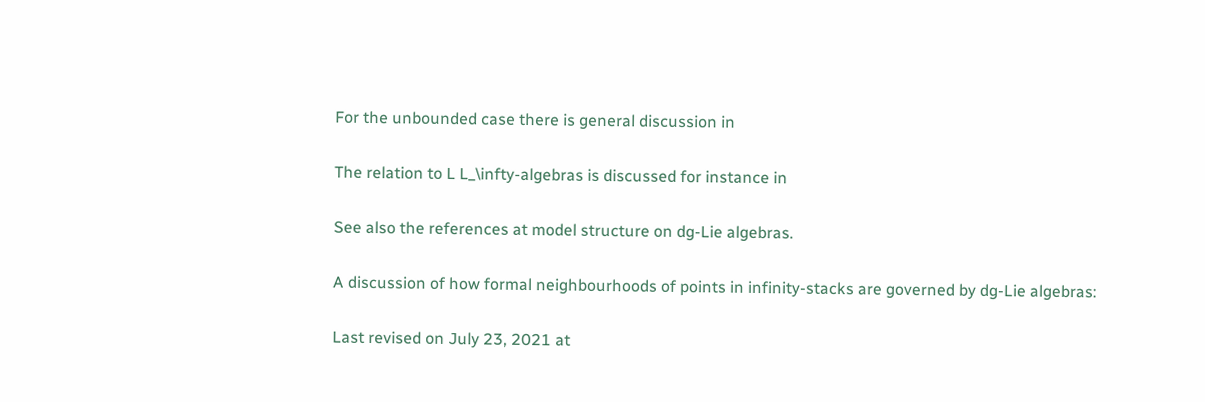For the unbounded case there is general discussion in

The relation to L L_\infty-algebras is discussed for instance in

See also the references at model structure on dg-Lie algebras.

A discussion of how formal neighbourhoods of points in infinity-stacks are governed by dg-Lie algebras:

Last revised on July 23, 2021 at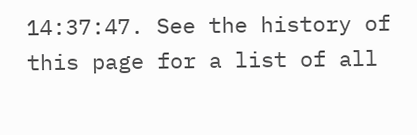14:37:47. See the history of this page for a list of all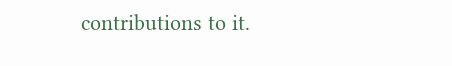contributions to it.